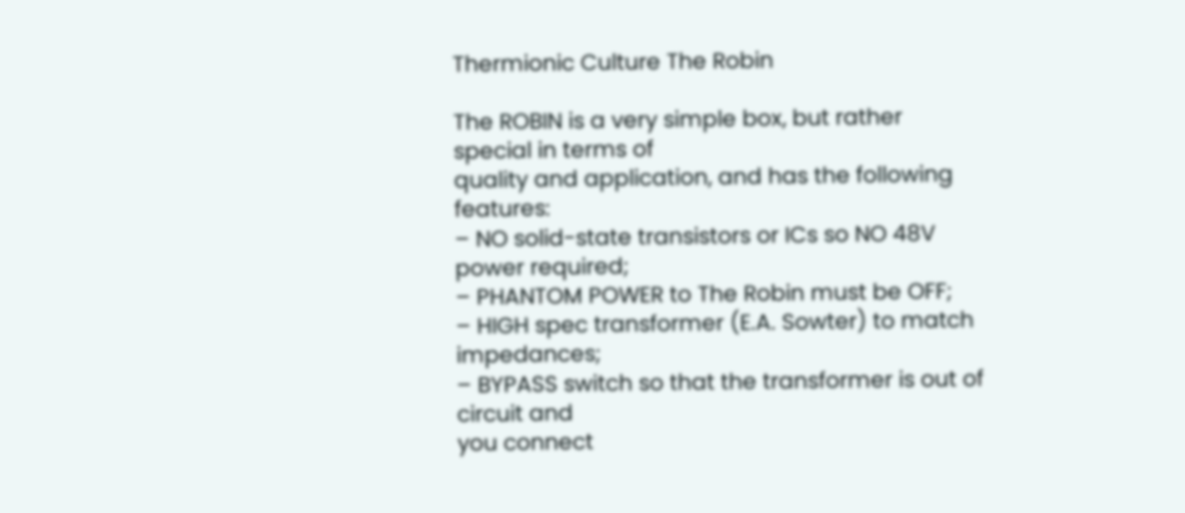Thermionic Culture The Robin

The ROBIN is a very simple box, but rather special in terms of
quality and application, and has the following features:
– NO solid-state transistors or ICs so NO 48V power required;
– PHANTOM POWER to The Robin must be OFF;
– HIGH spec transformer (E.A. Sowter) to match impedances;
– BYPASS switch so that the transformer is out of circuit and
you connect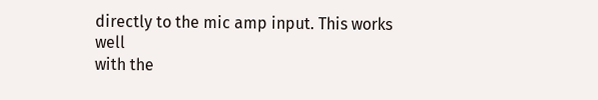directly to the mic amp input. This works well
with the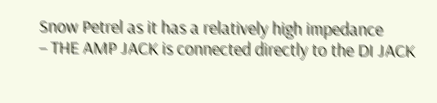Snow Petrel as it has a relatively high impedance
– THE AMP JACK is connected directly to the DI JACK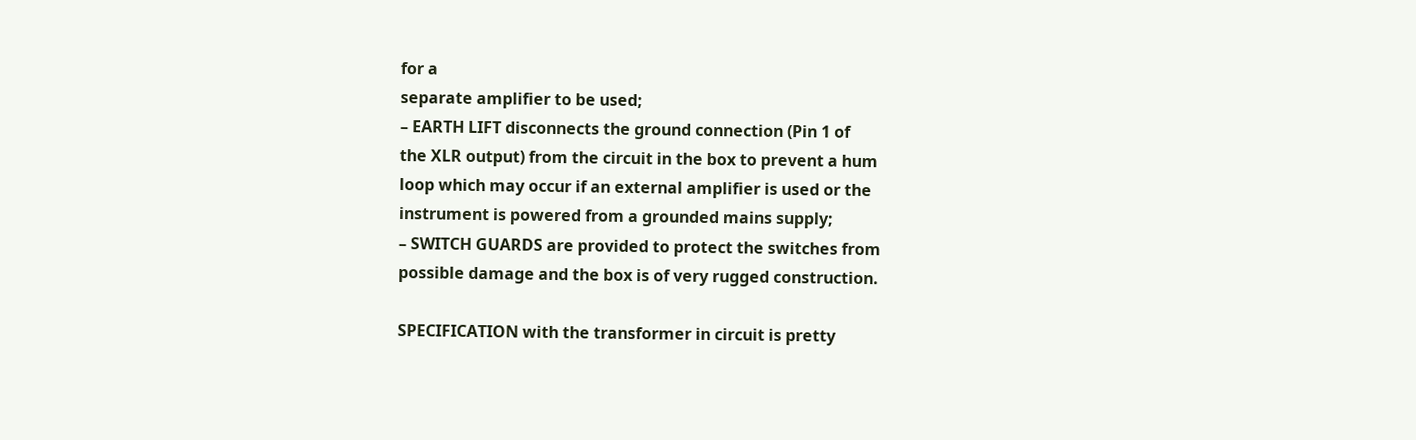for a
separate amplifier to be used;
– EARTH LIFT disconnects the ground connection (Pin 1 of
the XLR output) from the circuit in the box to prevent a hum
loop which may occur if an external amplifier is used or the
instrument is powered from a grounded mains supply;
– SWITCH GUARDS are provided to protect the switches from
possible damage and the box is of very rugged construction.

SPECIFICATION with the transformer in circuit is pretty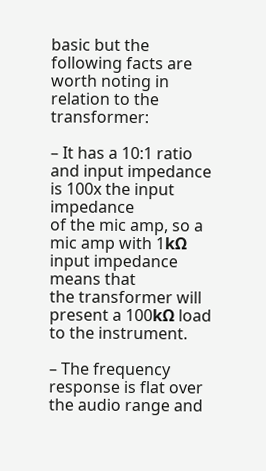basic but the
following facts are worth noting in relation to the transformer:

– It has a 10:1 ratio and input impedance is 100x the input impedance
of the mic amp, so a mic amp with 1kΩ input impedance means that
the transformer will present a 100kΩ load to the instrument.

– The frequency response is flat over the audio range and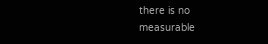there is no
measurable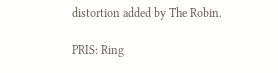distortion added by The Robin.

PRIS: Ring